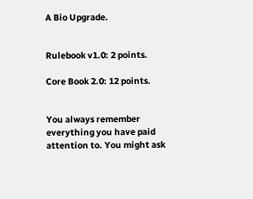A Bio Upgrade.


Rulebook v1.0: 2 points.

Core Book 2.0: 12 points.


You always remember everything you have paid attention to. You might ask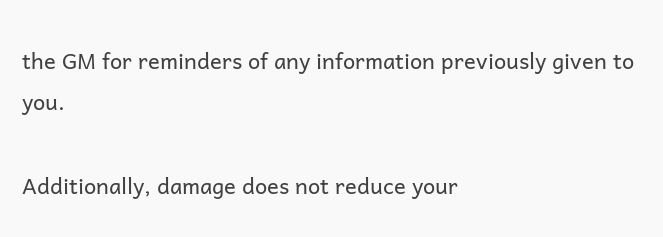the GM for reminders of any information previously given to you.

Additionally, damage does not reduce your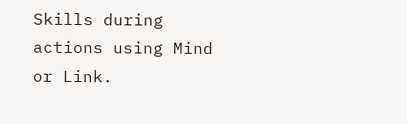Skills during actions using Mind or Link.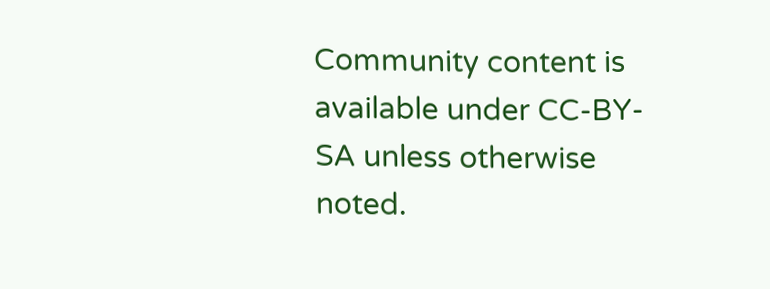Community content is available under CC-BY-SA unless otherwise noted.